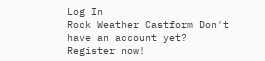Log In
Rock Weather Castform Don't have an account yet? Register now!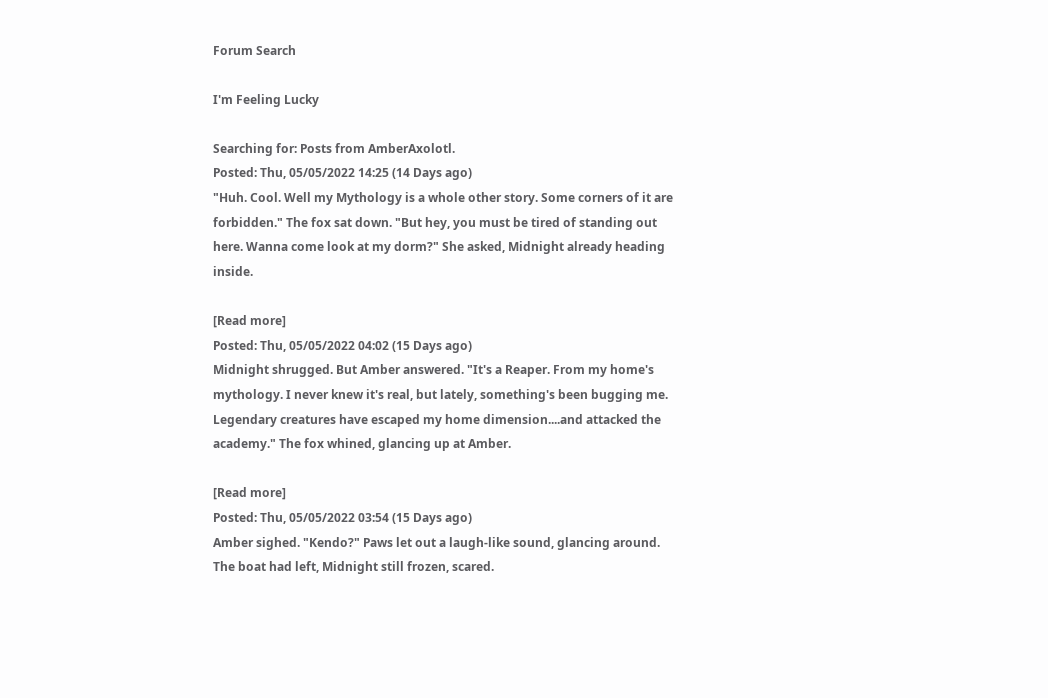Forum Search

I'm Feeling Lucky

Searching for: Posts from AmberAxolotl.
Posted: Thu, 05/05/2022 14:25 (14 Days ago)
"Huh. Cool. Well my Mythology is a whole other story. Some corners of it are forbidden." The fox sat down. "But hey, you must be tired of standing out here. Wanna come look at my dorm?" She asked, Midnight already heading inside.

[Read more]
Posted: Thu, 05/05/2022 04:02 (15 Days ago)
Midnight shrugged. But Amber answered. "It's a Reaper. From my home's mythology. I never knew it's real, but lately, something's been bugging me. Legendary creatures have escaped my home dimension....and attacked the academy." The fox whined, glancing up at Amber.

[Read more]
Posted: Thu, 05/05/2022 03:54 (15 Days ago)
Amber sighed. "Kendo?" Paws let out a laugh-like sound, glancing around. The boat had left, Midnight still frozen, scared.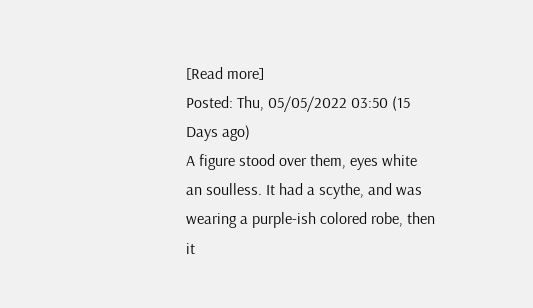[Read more]
Posted: Thu, 05/05/2022 03:50 (15 Days ago)
A figure stood over them, eyes white an soulless. It had a scythe, and was wearing a purple-ish colored robe, then it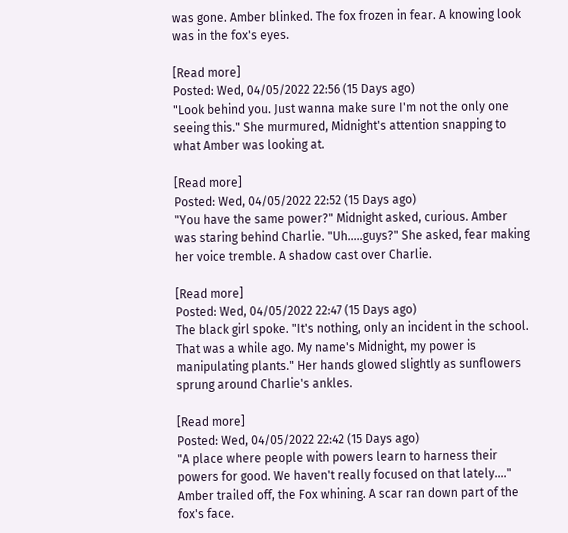was gone. Amber blinked. The fox frozen in fear. A knowing look was in the fox's eyes.

[Read more]
Posted: Wed, 04/05/2022 22:56 (15 Days ago)
"Look behind you. Just wanna make sure I'm not the only one seeing this." She murmured, Midnight's attention snapping to what Amber was looking at.

[Read more]
Posted: Wed, 04/05/2022 22:52 (15 Days ago)
"You have the same power?" Midnight asked, curious. Amber was staring behind Charlie. "Uh.....guys?" She asked, fear making her voice tremble. A shadow cast over Charlie.

[Read more]
Posted: Wed, 04/05/2022 22:47 (15 Days ago)
The black girl spoke. "It's nothing, only an incident in the school. That was a while ago. My name's Midnight, my power is manipulating plants." Her hands glowed slightly as sunflowers sprung around Charlie's ankles.

[Read more]
Posted: Wed, 04/05/2022 22:42 (15 Days ago)
"A place where people with powers learn to harness their powers for good. We haven't really focused on that lately...." Amber trailed off, the Fox whining. A scar ran down part of the fox's face.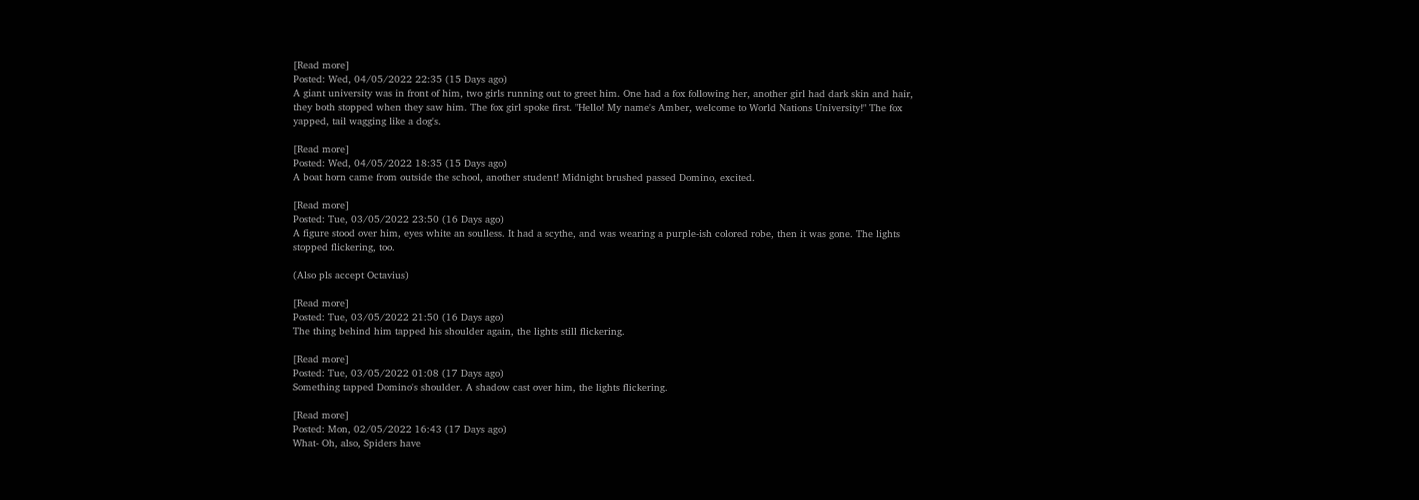[Read more]
Posted: Wed, 04/05/2022 22:35 (15 Days ago)
A giant university was in front of him, two girls running out to greet him. One had a fox following her, another girl had dark skin and hair, they both stopped when they saw him. The fox girl spoke first. "Hello! My name's Amber, welcome to World Nations University!" The fox yapped, tail wagging like a dog's.

[Read more]
Posted: Wed, 04/05/2022 18:35 (15 Days ago)
A boat horn came from outside the school, another student! Midnight brushed passed Domino, excited.

[Read more]
Posted: Tue, 03/05/2022 23:50 (16 Days ago)
A figure stood over him, eyes white an soulless. It had a scythe, and was wearing a purple-ish colored robe, then it was gone. The lights stopped flickering, too.

(Also pls accept Octavius)

[Read more]
Posted: Tue, 03/05/2022 21:50 (16 Days ago)
The thing behind him tapped his shoulder again, the lights still flickering.

[Read more]
Posted: Tue, 03/05/2022 01:08 (17 Days ago)
Something tapped Domino's shoulder. A shadow cast over him, the lights flickering.

[Read more]
Posted: Mon, 02/05/2022 16:43 (17 Days ago)
What- Oh, also, Spiders have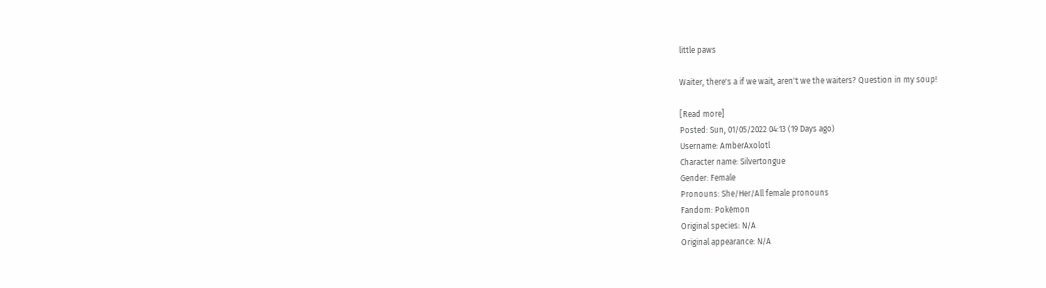little paws

Waiter, there's a if we wait, aren't we the waiters? Question in my soup!

[Read more]
Posted: Sun, 01/05/2022 04:13 (19 Days ago)
Username: AmberAxolotl
Character name: Silvertongue
Gender: Female
Pronouns: She/Her/All female pronouns
Fandom: Pokémon
Original species: N/A
Original appearance: N/A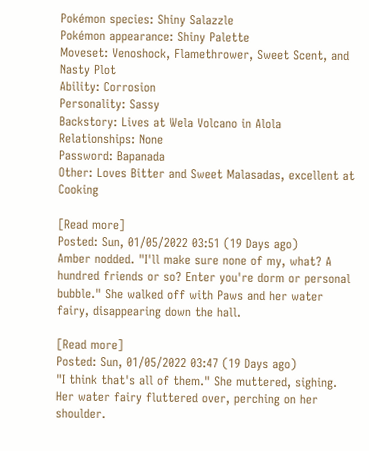Pokémon species: Shiny Salazzle
Pokémon appearance: Shiny Palette
Moveset: Venoshock, Flamethrower, Sweet Scent, and Nasty Plot
Ability: Corrosion
Personality: Sassy
Backstory: Lives at Wela Volcano in Alola
Relationships: None
Password: Bapanada
Other: Loves Bitter and Sweet Malasadas, excellent at Cooking

[Read more]
Posted: Sun, 01/05/2022 03:51 (19 Days ago)
Amber nodded. "I'll make sure none of my, what? A hundred friends or so? Enter you're dorm or personal bubble." She walked off with Paws and her water fairy, disappearing down the hall.

[Read more]
Posted: Sun, 01/05/2022 03:47 (19 Days ago)
"I think that's all of them." She muttered, sighing. Her water fairy fluttered over, perching on her shoulder.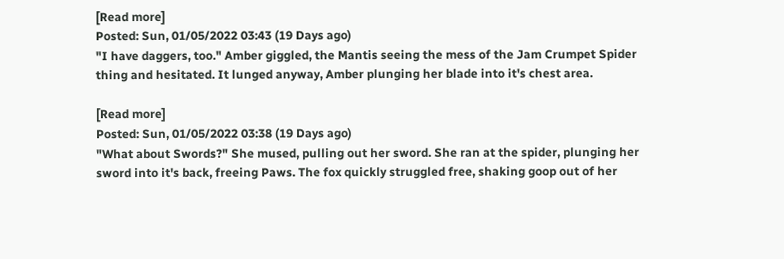[Read more]
Posted: Sun, 01/05/2022 03:43 (19 Days ago)
"I have daggers, too." Amber giggled, the Mantis seeing the mess of the Jam Crumpet Spider thing and hesitated. It lunged anyway, Amber plunging her blade into it's chest area.

[Read more]
Posted: Sun, 01/05/2022 03:38 (19 Days ago)
"What about Swords?" She mused, pulling out her sword. She ran at the spider, plunging her sword into it's back, freeing Paws. The fox quickly struggled free, shaking goop out of her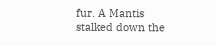fur. A Mantis stalked down the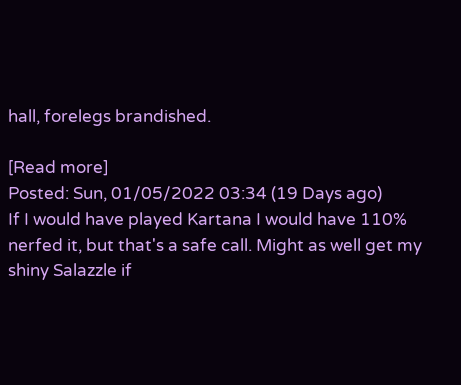hall, forelegs brandished.

[Read more]
Posted: Sun, 01/05/2022 03:34 (19 Days ago)
If I would have played Kartana I would have 110% nerfed it, but that's a safe call. Might as well get my shiny Salazzle if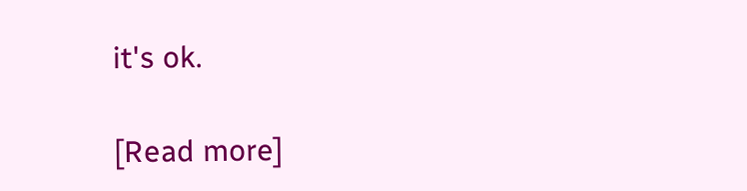it's ok.

[Read more]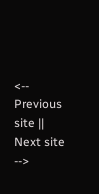<-- Previous site || Next site -->